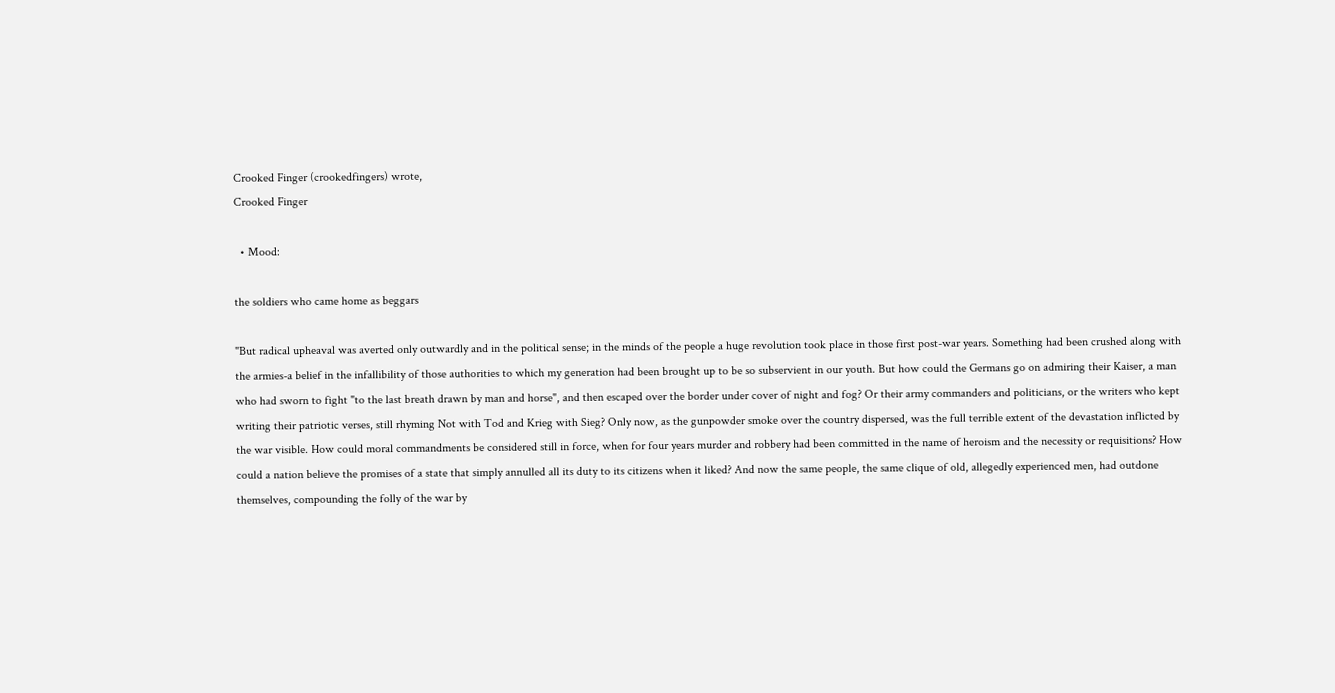Crooked Finger (crookedfingers) wrote,
Crooked Finger

  • Mood:

the soldiers who came home as beggars

"But radical upheaval was averted only outwardly and in the political sense; in the minds of the people a huge revolution took place in those first post-war years. Something had been crushed along with the armies-a belief in the infallibility of those authorities to which my generation had been brought up to be so subservient in our youth. But how could the Germans go on admiring their Kaiser, a man who had sworn to fight "to the last breath drawn by man and horse", and then escaped over the border under cover of night and fog? Or their army commanders and politicians, or the writers who kept writing their patriotic verses, still rhyming Not with Tod and Krieg with Sieg? Only now, as the gunpowder smoke over the country dispersed, was the full terrible extent of the devastation inflicted by the war visible. How could moral commandments be considered still in force, when for four years murder and robbery had been committed in the name of heroism and the necessity or requisitions? How could a nation believe the promises of a state that simply annulled all its duty to its citizens when it liked? And now the same people, the same clique of old, allegedly experienced men, had outdone themselves, compounding the folly of the war by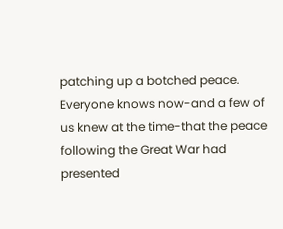patching up a botched peace. Everyone knows now-and a few of us knew at the time-that the peace following the Great War had presented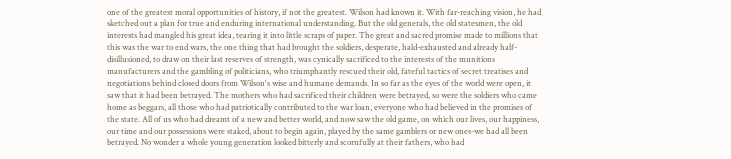one of the greatest moral opportunities of history, if not the greatest. Wilson had known it. With far-reaching vision, he had sketched out a plan for true and enduring international understanding. But the old generals, the old statesmen, the old interests had mangled his great idea, tearing it into little scraps of paper. The great and sacred promise made to millions that this was the war to end wars, the one thing that had brought the soldiers, desperate, hald-exhausted and already half-disillusioned, to draw on their last reserves of strength, was cynically sacrificed to the interests of the munitions manufacturers and the gambling of politicians, who triumphantly rescued their old, fateful tactics of secret treatises and negotiations behind closed doors from Wilson's wise and humane demands. In so far as the eyes of the world were open, it saw that it had been betrayed. The mothers who had sacrificed their children were betrayed, so were the soldiers who came home as beggars, all those who had patriotically contributed to the war loan, everyone who had believed in the promises of the state. All of us who had dreamt of a new and better world, and now saw the old game, on which our lives, our happiness, our time and our possessions were staked, about to begin again, played by the same gamblers or new ones-we had all been betrayed. No wonder a whole young generation looked bitterly and scornfully at their fathers, who had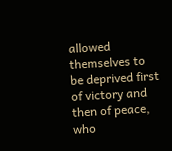allowed themselves to be deprived first of victory and then of peace, who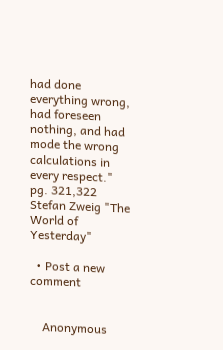had done everything wrong, had foreseen nothing, and had mode the wrong calculations in every respect." pg. 321,322 Stefan Zweig "The World of Yesterday"

  • Post a new comment


    Anonymous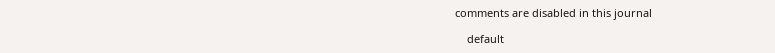comments are disabled in this journal

    default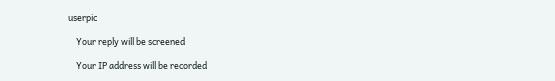userpic

    Your reply will be screened

    Your IP address will be recorded